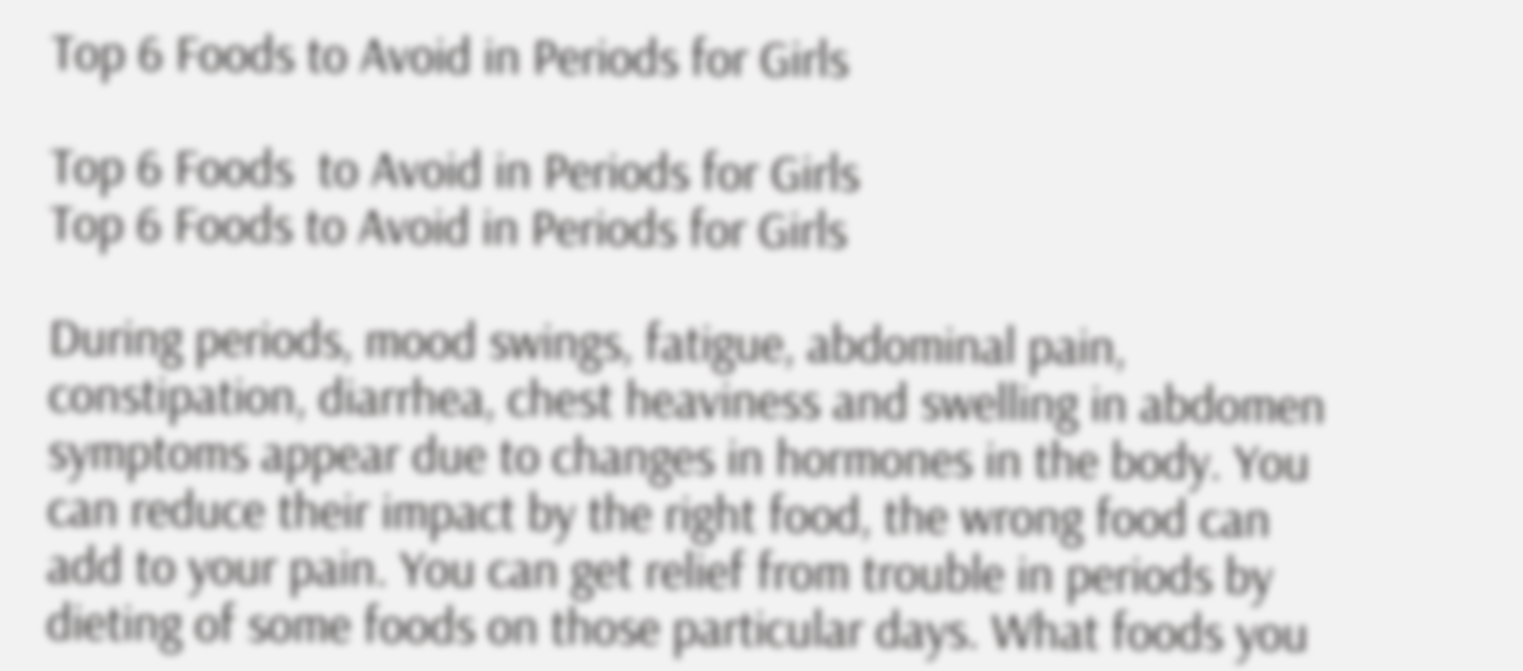Top 6 Foods to Avoid in Periods for Girls

Top 6 Foods  to Avoid in Periods for Girls
Top 6 Foods to Avoid in Periods for Girls

During periods, mood swings, fatigue, abdominal pain, constipation, diarrhea, chest heaviness and swelling in abdomen symptoms appear due to changes in hormones in the body. You can reduce their impact by the right food, the wrong food can add to your pain. You can get relief from trouble in periods by dieting of some foods on those particular days. What foods you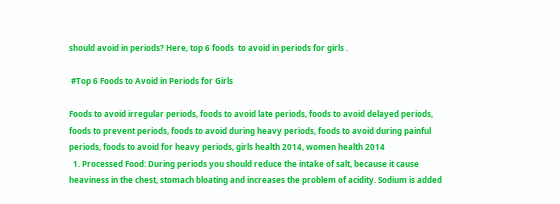should avoid in periods? Here, top 6 foods  to avoid in periods for girls .

 #Top 6 Foods to Avoid in Periods for Girls

Foods to avoid irregular periods, foods to avoid late periods, foods to avoid delayed periods, foods to prevent periods, foods to avoid during heavy periods, foods to avoid during painful periods, foods to avoid for heavy periods, girls health 2014, women health 2014
  1. Processed Food: During periods you should reduce the intake of salt, because it cause heaviness in the chest, stomach bloating and increases the problem of acidity. Sodium is added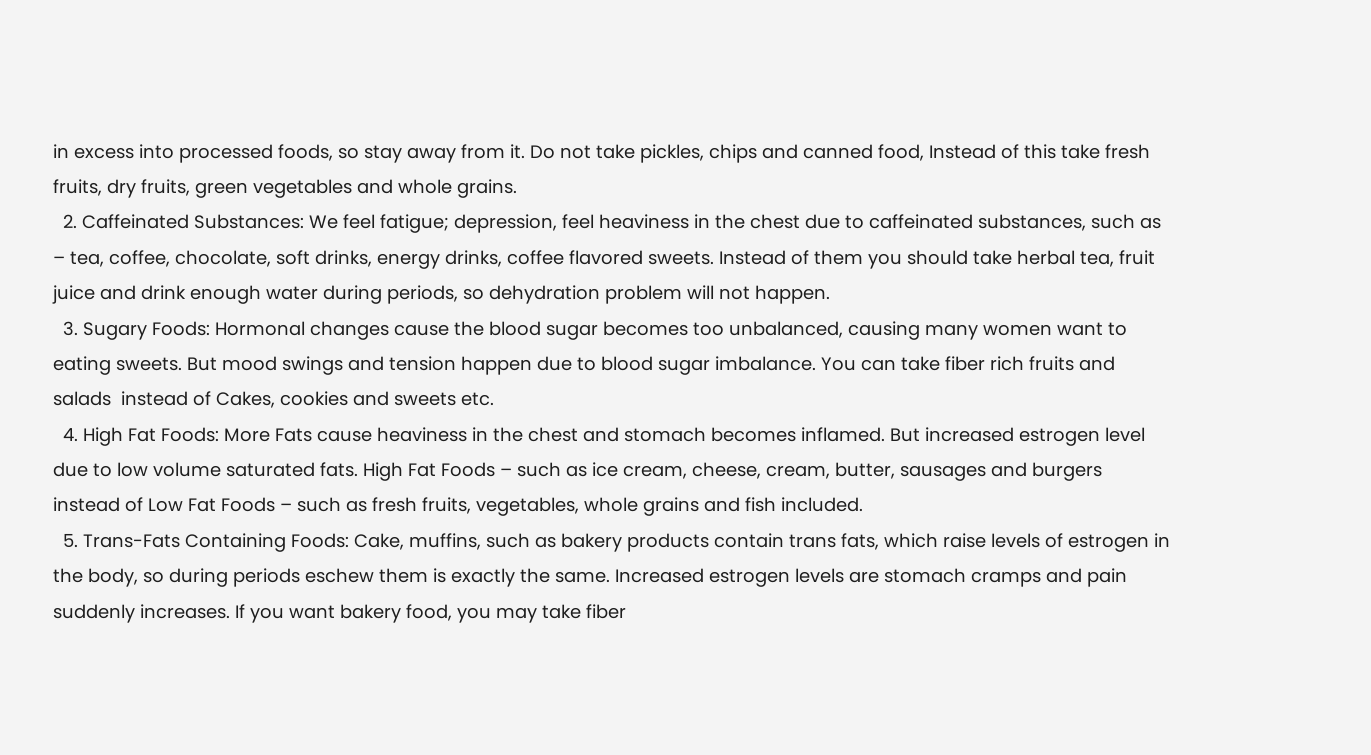in excess into processed foods, so stay away from it. Do not take pickles, chips and canned food, Instead of this take fresh fruits, dry fruits, green vegetables and whole grains.
  2. Caffeinated Substances: We feel fatigue; depression, feel heaviness in the chest due to caffeinated substances, such as – tea, coffee, chocolate, soft drinks, energy drinks, coffee flavored sweets. Instead of them you should take herbal tea, fruit juice and drink enough water during periods, so dehydration problem will not happen.
  3. Sugary Foods: Hormonal changes cause the blood sugar becomes too unbalanced, causing many women want to eating sweets. But mood swings and tension happen due to blood sugar imbalance. You can take fiber rich fruits and salads  instead of Cakes, cookies and sweets etc.
  4. High Fat Foods: More Fats cause heaviness in the chest and stomach becomes inflamed. But increased estrogen level due to low volume saturated fats. High Fat Foods – such as ice cream, cheese, cream, butter, sausages and burgers instead of Low Fat Foods – such as fresh fruits, vegetables, whole grains and fish included.
  5. Trans-Fats Containing Foods: Cake, muffins, such as bakery products contain trans fats, which raise levels of estrogen in the body, so during periods eschew them is exactly the same. Increased estrogen levels are stomach cramps and pain suddenly increases. If you want bakery food, you may take fiber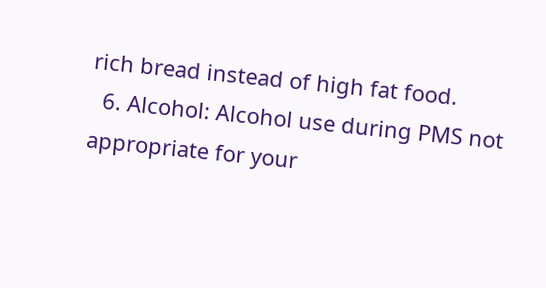rich bread instead of high fat food.
  6. Alcohol: Alcohol use during PMS not appropriate for your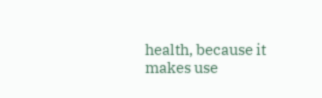health, because it makes use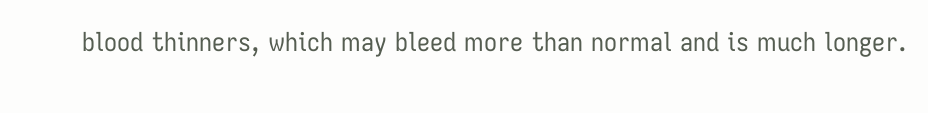blood thinners, which may bleed more than normal and is much longer.